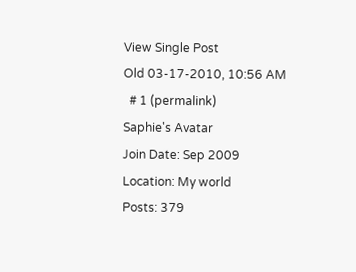View Single Post
Old 03-17-2010, 10:56 AM
  # 1 (permalink)
Saphie's Avatar
Join Date: Sep 2009
Location: My world
Posts: 379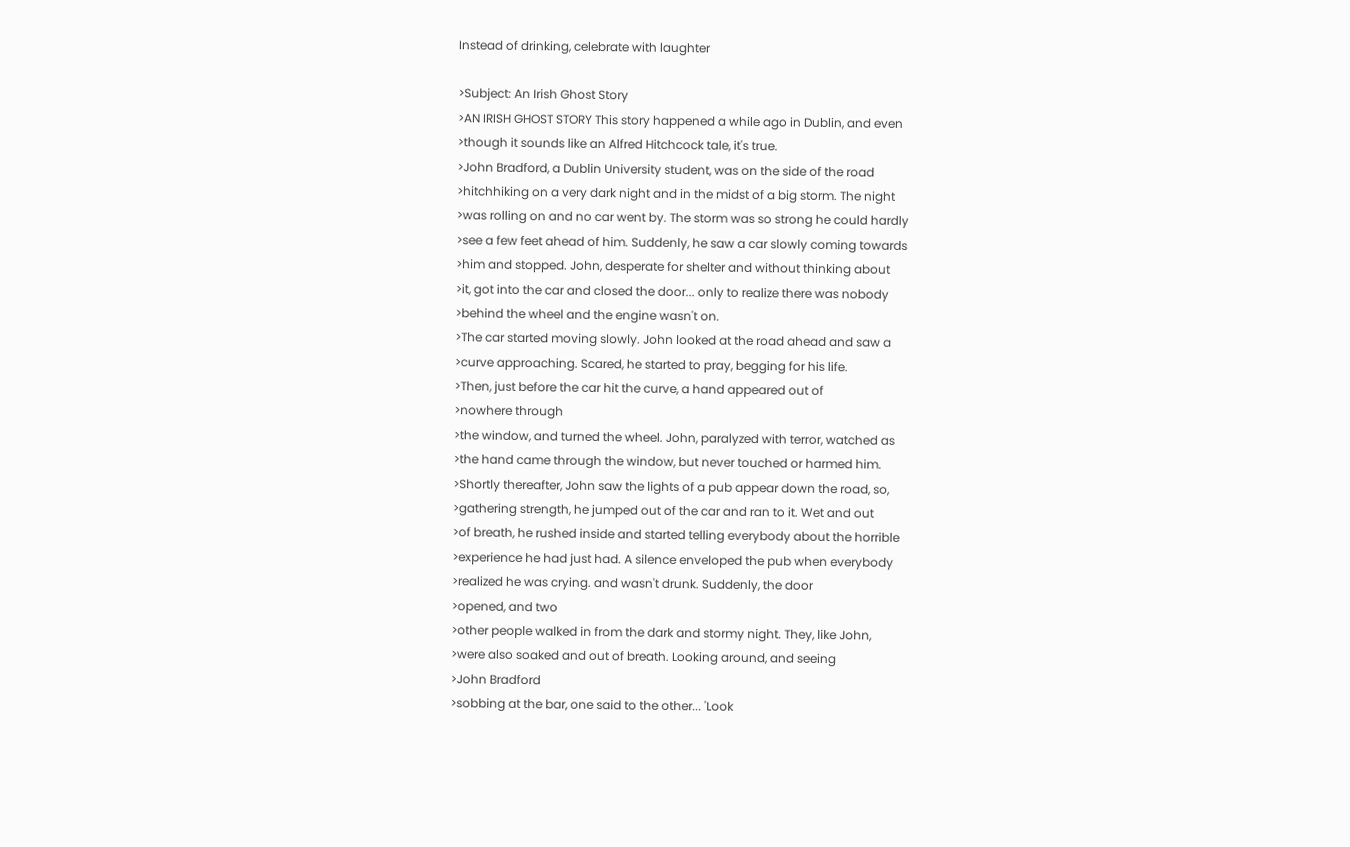Instead of drinking, celebrate with laughter

>Subject: An Irish Ghost Story
>AN IRISH GHOST STORY This story happened a while ago in Dublin, and even
>though it sounds like an Alfred Hitchcock tale, it's true.
>John Bradford, a Dublin University student, was on the side of the road
>hitchhiking on a very dark night and in the midst of a big storm. The night
>was rolling on and no car went by. The storm was so strong he could hardly
>see a few feet ahead of him. Suddenly, he saw a car slowly coming towards
>him and stopped. John, desperate for shelter and without thinking about
>it, got into the car and closed the door... only to realize there was nobody
>behind the wheel and the engine wasn't on.
>The car started moving slowly. John looked at the road ahead and saw a
>curve approaching. Scared, he started to pray, begging for his life.
>Then, just before the car hit the curve, a hand appeared out of
>nowhere through
>the window, and turned the wheel. John, paralyzed with terror, watched as
>the hand came through the window, but never touched or harmed him.
>Shortly thereafter, John saw the lights of a pub appear down the road, so,
>gathering strength, he jumped out of the car and ran to it. Wet and out
>of breath, he rushed inside and started telling everybody about the horrible
>experience he had just had. A silence enveloped the pub when everybody
>realized he was crying. and wasn't drunk. Suddenly, the door
>opened, and two
>other people walked in from the dark and stormy night. They, like John,
>were also soaked and out of breath. Looking around, and seeing
>John Bradford
>sobbing at the bar, one said to the other... 'Look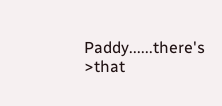Paddy......there's
>that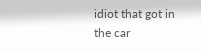idiot that got in the car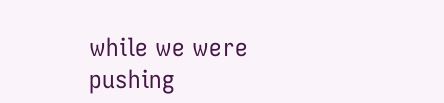while we were pushing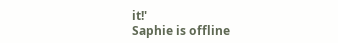it!'
Saphie is offline